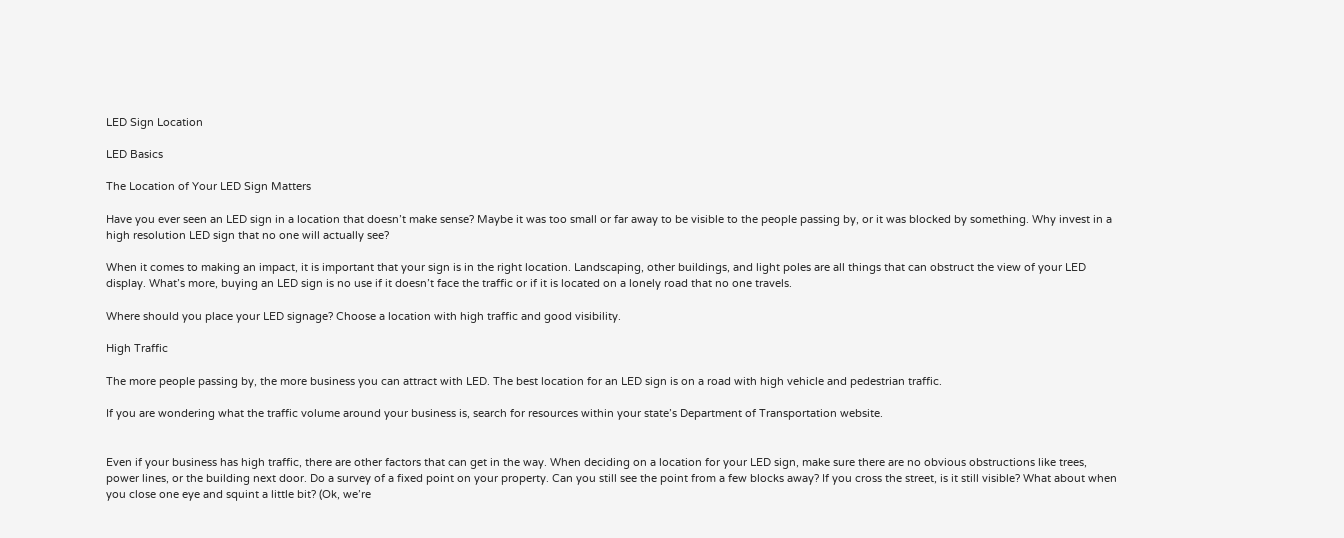LED Sign Location

LED Basics

The Location of Your LED Sign Matters

Have you ever seen an LED sign in a location that doesn’t make sense? Maybe it was too small or far away to be visible to the people passing by, or it was blocked by something. Why invest in a high resolution LED sign that no one will actually see?

When it comes to making an impact, it is important that your sign is in the right location. Landscaping, other buildings, and light poles are all things that can obstruct the view of your LED display. What’s more, buying an LED sign is no use if it doesn’t face the traffic or if it is located on a lonely road that no one travels.

Where should you place your LED signage? Choose a location with high traffic and good visibility.

High Traffic

The more people passing by, the more business you can attract with LED. The best location for an LED sign is on a road with high vehicle and pedestrian traffic.

If you are wondering what the traffic volume around your business is, search for resources within your state’s Department of Transportation website.


Even if your business has high traffic, there are other factors that can get in the way. When deciding on a location for your LED sign, make sure there are no obvious obstructions like trees, power lines, or the building next door. Do a survey of a fixed point on your property. Can you still see the point from a few blocks away? If you cross the street, is it still visible? What about when you close one eye and squint a little bit? (Ok, we’re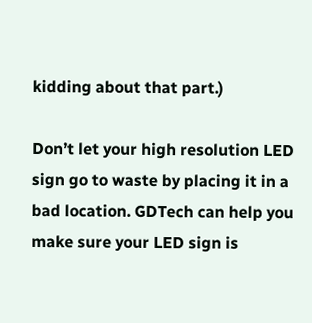kidding about that part.)

Don’t let your high resolution LED sign go to waste by placing it in a bad location. GDTech can help you make sure your LED sign is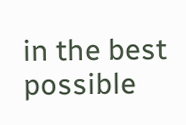in the best possible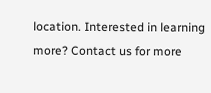location. Interested in learning more? Contact us for more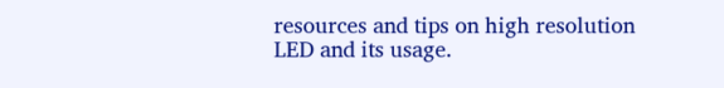resources and tips on high resolution LED and its usage.